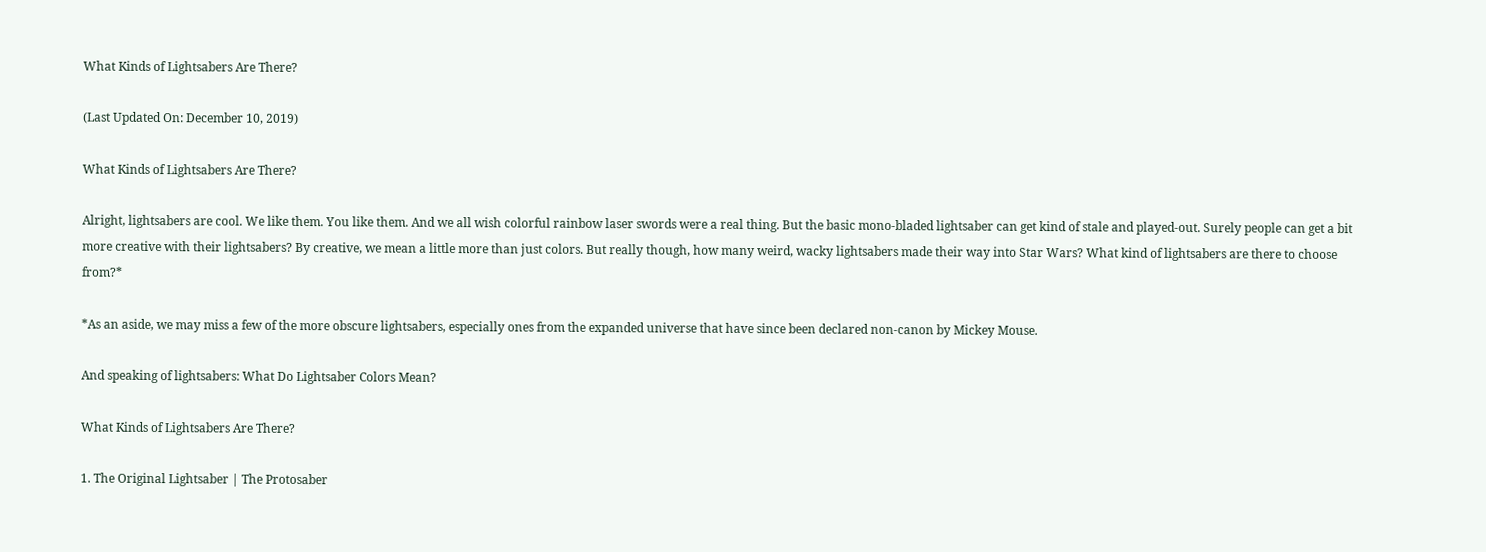What Kinds of Lightsabers Are There?

(Last Updated On: December 10, 2019)

What Kinds of Lightsabers Are There?

Alright, lightsabers are cool. We like them. You like them. And we all wish colorful rainbow laser swords were a real thing. But the basic mono-bladed lightsaber can get kind of stale and played-out. Surely people can get a bit more creative with their lightsabers? By creative, we mean a little more than just colors. But really though, how many weird, wacky lightsabers made their way into Star Wars? What kind of lightsabers are there to choose from?*

*As an aside, we may miss a few of the more obscure lightsabers, especially ones from the expanded universe that have since been declared non-canon by Mickey Mouse.

And speaking of lightsabers: What Do Lightsaber Colors Mean?

What Kinds of Lightsabers Are There?

1. The Original Lightsaber | The Protosaber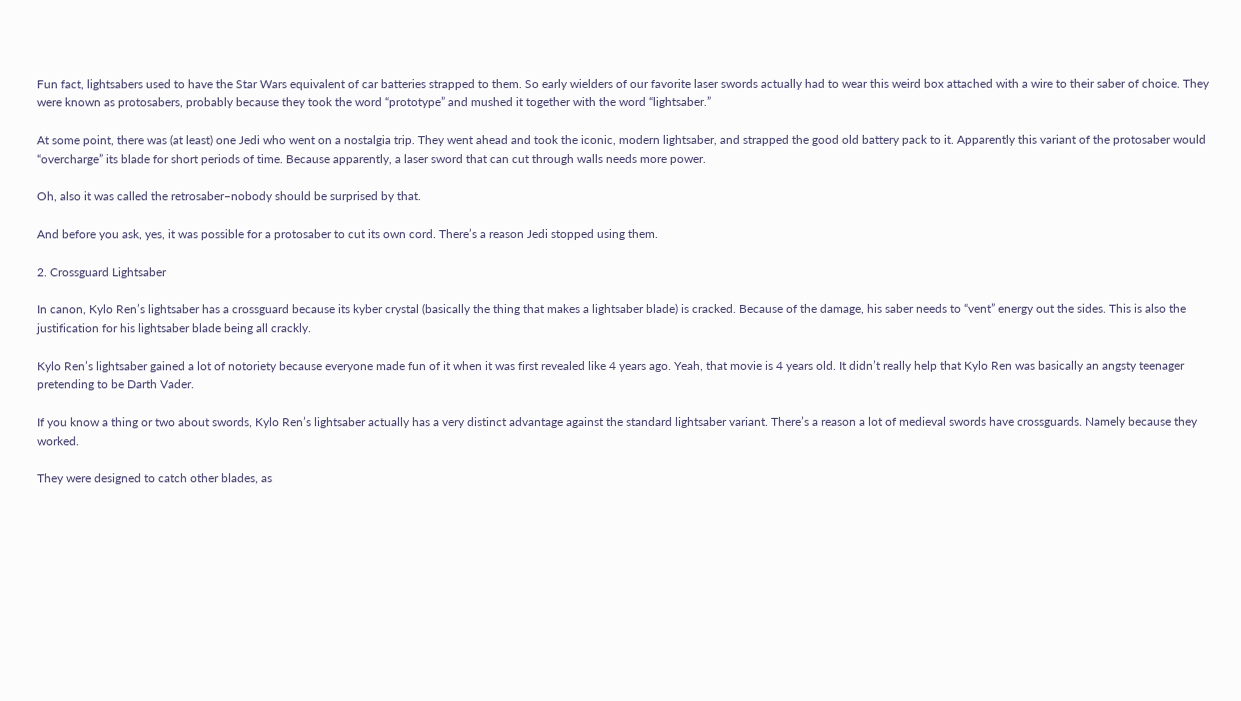Fun fact, lightsabers used to have the Star Wars equivalent of car batteries strapped to them. So early wielders of our favorite laser swords actually had to wear this weird box attached with a wire to their saber of choice. They were known as protosabers, probably because they took the word “prototype” and mushed it together with the word “lightsaber.”

At some point, there was (at least) one Jedi who went on a nostalgia trip. They went ahead and took the iconic, modern lightsaber, and strapped the good old battery pack to it. Apparently this variant of the protosaber would “overcharge” its blade for short periods of time. Because apparently, a laser sword that can cut through walls needs more power.

Oh, also it was called the retrosaber–nobody should be surprised by that.

And before you ask, yes, it was possible for a protosaber to cut its own cord. There’s a reason Jedi stopped using them.

2. Crossguard Lightsaber

In canon, Kylo Ren’s lightsaber has a crossguard because its kyber crystal (basically the thing that makes a lightsaber blade) is cracked. Because of the damage, his saber needs to “vent” energy out the sides. This is also the justification for his lightsaber blade being all crackly.

Kylo Ren’s lightsaber gained a lot of notoriety because everyone made fun of it when it was first revealed like 4 years ago. Yeah, that movie is 4 years old. It didn’t really help that Kylo Ren was basically an angsty teenager pretending to be Darth Vader.

If you know a thing or two about swords, Kylo Ren’s lightsaber actually has a very distinct advantage against the standard lightsaber variant. There’s a reason a lot of medieval swords have crossguards. Namely because they worked.

They were designed to catch other blades, as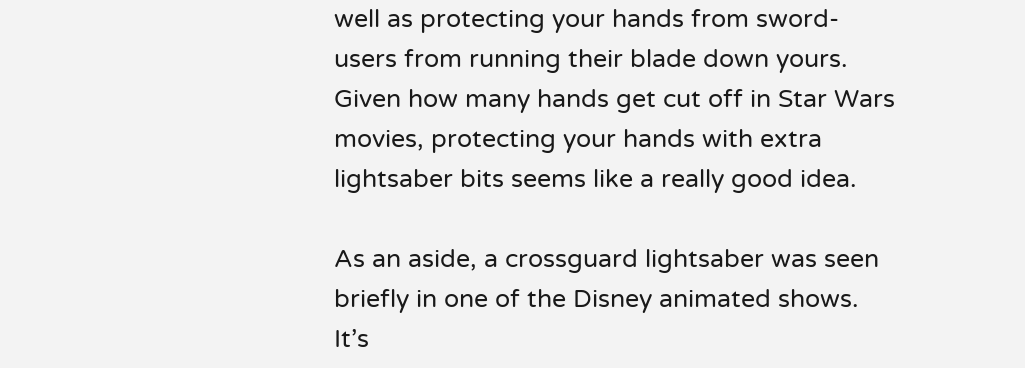well as protecting your hands from sword-users from running their blade down yours. Given how many hands get cut off in Star Wars movies, protecting your hands with extra lightsaber bits seems like a really good idea.

As an aside, a crossguard lightsaber was seen briefly in one of the Disney animated shows. It’s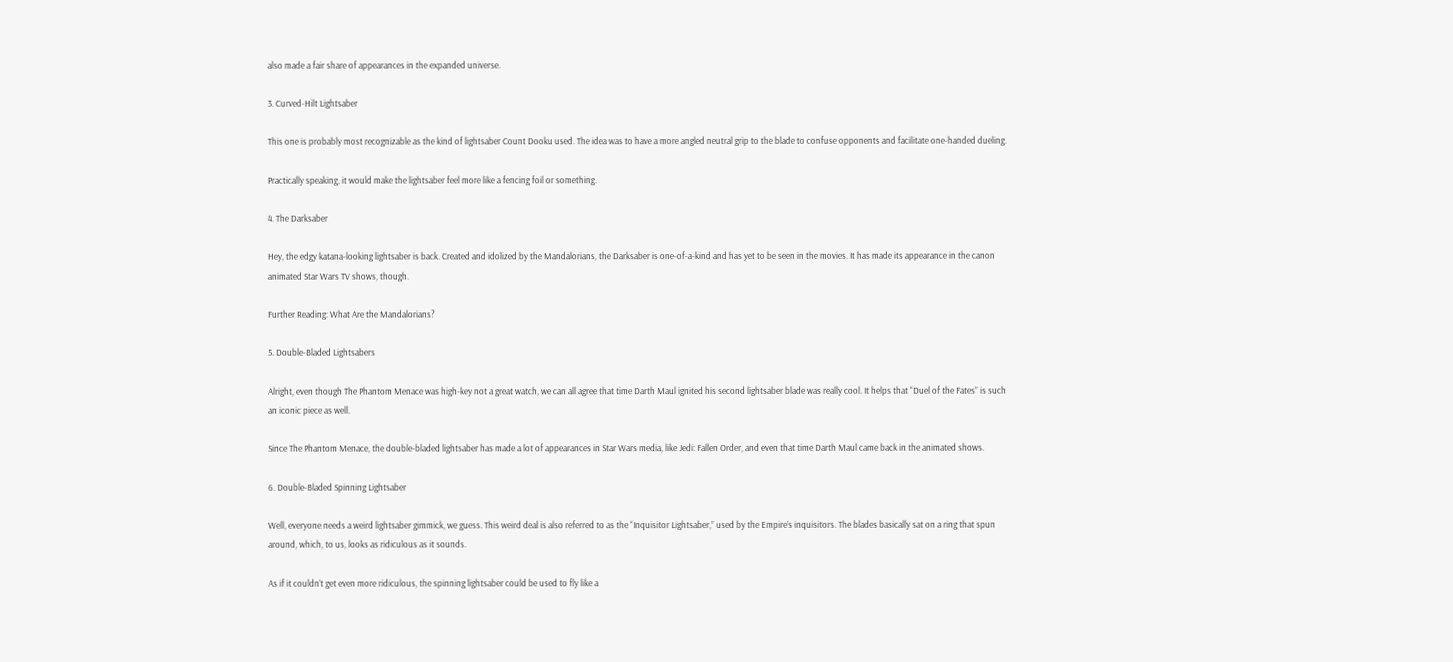also made a fair share of appearances in the expanded universe.

3. Curved-Hilt Lightsaber

This one is probably most recognizable as the kind of lightsaber Count Dooku used. The idea was to have a more angled neutral grip to the blade to confuse opponents and facilitate one-handed dueling.

Practically speaking, it would make the lightsaber feel more like a fencing foil or something.

4. The Darksaber

Hey, the edgy katana-looking lightsaber is back. Created and idolized by the Mandalorians, the Darksaber is one-of-a-kind and has yet to be seen in the movies. It has made its appearance in the canon animated Star Wars TV shows, though.

Further Reading: What Are the Mandalorians?

5. Double-Bladed Lightsabers

Alright, even though The Phantom Menace was high-key not a great watch, we can all agree that time Darth Maul ignited his second lightsaber blade was really cool. It helps that “Duel of the Fates” is such an iconic piece as well.

Since The Phantom Menace, the double-bladed lightsaber has made a lot of appearances in Star Wars media, like Jedi: Fallen Order, and even that time Darth Maul came back in the animated shows.

6. Double-Bladed Spinning Lightsaber

Well, everyone needs a weird lightsaber gimmick, we guess. This weird deal is also referred to as the “Inquisitor Lightsaber,” used by the Empire’s inquisitors. The blades basically sat on a ring that spun around, which, to us, looks as ridiculous as it sounds.

As if it couldn’t get even more ridiculous, the spinning lightsaber could be used to fly like a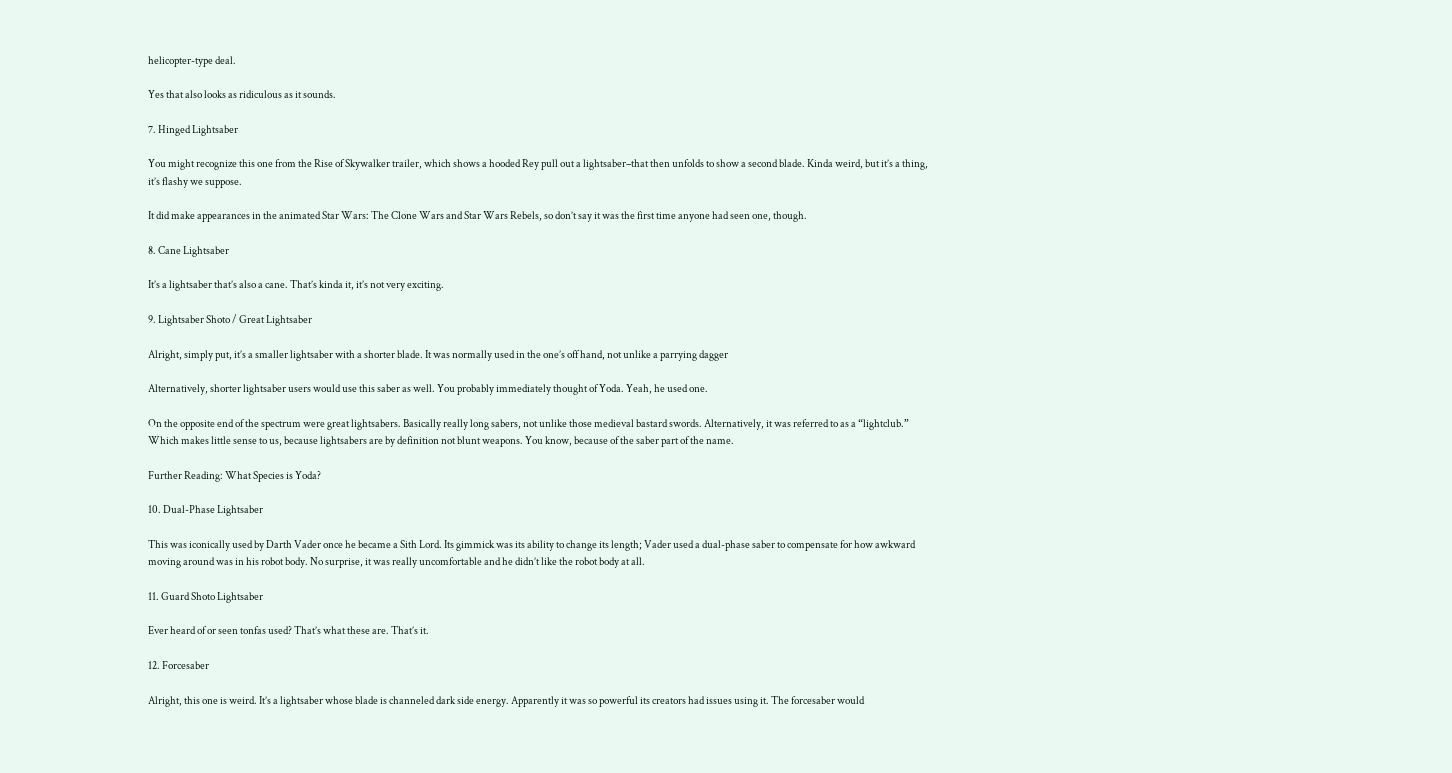helicopter-type deal.

Yes that also looks as ridiculous as it sounds.

7. Hinged Lightsaber

You might recognize this one from the Rise of Skywalker trailer, which shows a hooded Rey pull out a lightsaber–that then unfolds to show a second blade. Kinda weird, but it’s a thing, it’s flashy we suppose.

It did make appearances in the animated Star Wars: The Clone Wars and Star Wars Rebels, so don’t say it was the first time anyone had seen one, though.

8. Cane Lightsaber

It’s a lightsaber that’s also a cane. That’s kinda it, it’s not very exciting.

9. Lightsaber Shoto / Great Lightsaber

Alright, simply put, it’s a smaller lightsaber with a shorter blade. It was normally used in the one’s off hand, not unlike a parrying dagger

Alternatively, shorter lightsaber users would use this saber as well. You probably immediately thought of Yoda. Yeah, he used one.

On the opposite end of the spectrum were great lightsabers. Basically really long sabers, not unlike those medieval bastard swords. Alternatively, it was referred to as a “lightclub.” Which makes little sense to us, because lightsabers are by definition not blunt weapons. You know, because of the saber part of the name.

Further Reading: What Species is Yoda?

10. Dual-Phase Lightsaber

This was iconically used by Darth Vader once he became a Sith Lord. Its gimmick was its ability to change its length; Vader used a dual-phase saber to compensate for how awkward moving around was in his robot body. No surprise, it was really uncomfortable and he didn’t like the robot body at all.

11. Guard Shoto Lightsaber

Ever heard of or seen tonfas used? That’s what these are. That’s it.

12. Forcesaber

Alright, this one is weird. It’s a lightsaber whose blade is channeled dark side energy. Apparently it was so powerful its creators had issues using it. The forcesaber would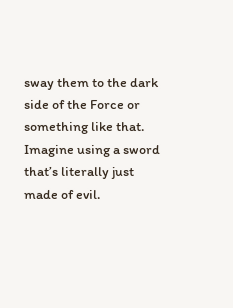sway them to the dark side of the Force or something like that. Imagine using a sword that’s literally just made of evil.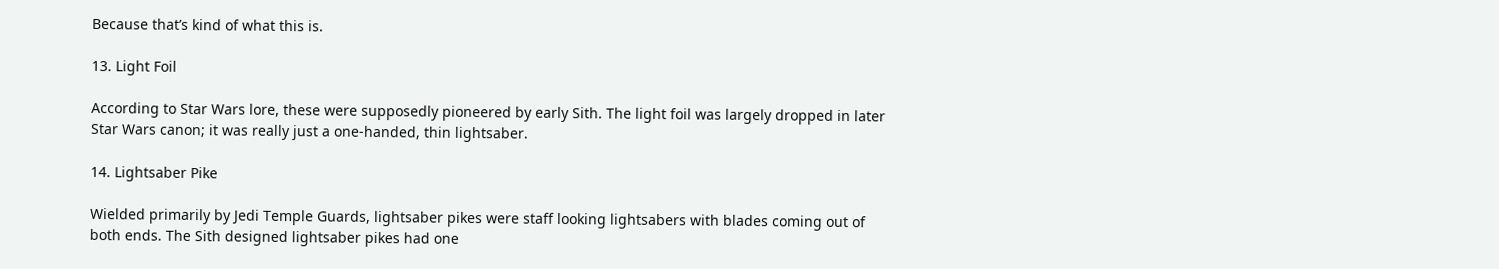Because that’s kind of what this is.

13. Light Foil

According to Star Wars lore, these were supposedly pioneered by early Sith. The light foil was largely dropped in later Star Wars canon; it was really just a one-handed, thin lightsaber.

14. Lightsaber Pike

Wielded primarily by Jedi Temple Guards, lightsaber pikes were staff looking lightsabers with blades coming out of both ends. The Sith designed lightsaber pikes had one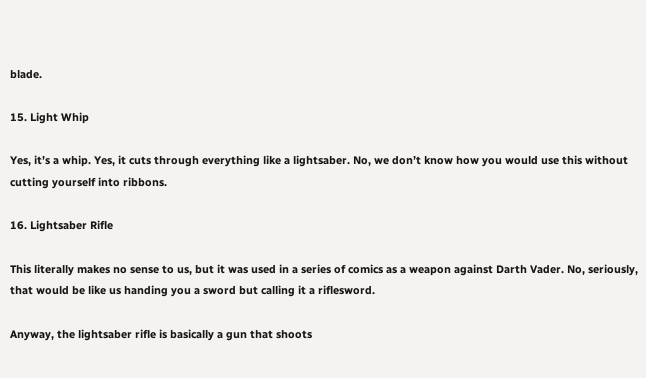blade.

15. Light Whip

Yes, it’s a whip. Yes, it cuts through everything like a lightsaber. No, we don’t know how you would use this without cutting yourself into ribbons.

16. Lightsaber Rifle

This literally makes no sense to us, but it was used in a series of comics as a weapon against Darth Vader. No, seriously, that would be like us handing you a sword but calling it a riflesword.

Anyway, the lightsaber rifle is basically a gun that shoots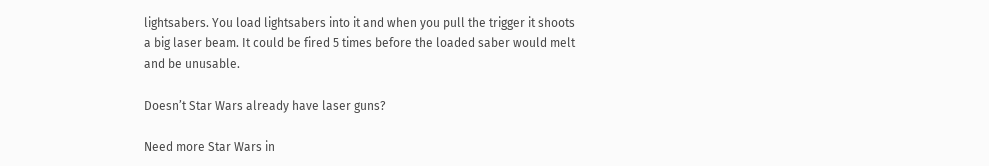lightsabers. You load lightsabers into it and when you pull the trigger it shoots a big laser beam. It could be fired 5 times before the loaded saber would melt and be unusable.

Doesn’t Star Wars already have laser guns?

Need more Star Wars in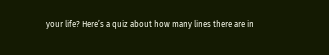your life? Here’s a quiz about how many lines there are in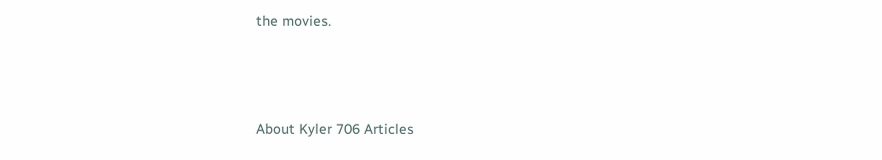the movies.



About Kyler 706 Articles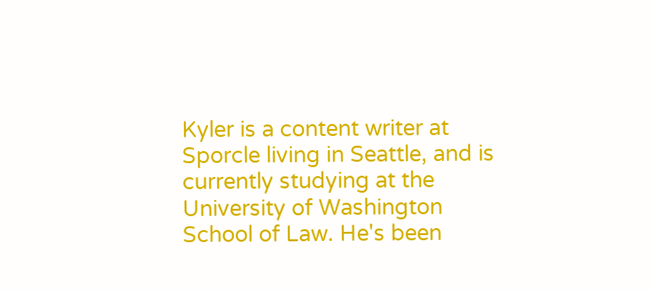Kyler is a content writer at Sporcle living in Seattle, and is currently studying at the University of Washington School of Law. He's been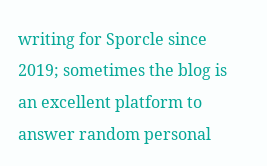writing for Sporcle since 2019; sometimes the blog is an excellent platform to answer random personal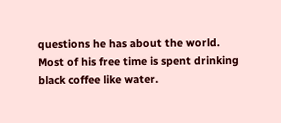questions he has about the world. Most of his free time is spent drinking black coffee like water.